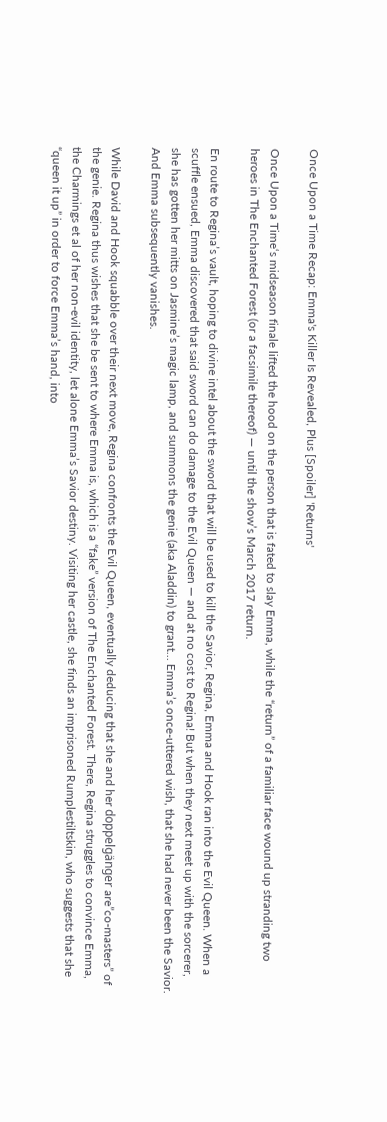Once Upon a Time Recap: Emma's Killer Is Revealed, Plus [Spoiler] 'Returns'

Once Upon a Time‘s midseason finale lifted the hood on the person that is fated to slay Emma, while the “return” of a familiar face wound up stranding two heroes in The Enchanted Forest (or a facsimile thereof) — until the show’s March 2017 return.

En route to Regina’s vault, hoping to divine intel about the sword that will be used to kill the Savior, Regina, Emma and Hook ran into the Evil Queen. When a scuffle ensued, Emma discovered that said sword can do damage to the Evil Queen — and at no cost to Regina! But when they next meet up with the sorcerer, she has gotten her mitts on Jasmine’s magic lamp, and summons the genie (aka Aladdin) to grant… Emma’s once-uttered wish, that she had never been the Savior. And Emma subsequently vanishes.

While David and Hook squabble over their next move, Regina confronts the Evil Queen, eventually deducing that she and her doppelgänger are”co-masters” of the genie. Regina thus wishes that she be sent to where Emma is, which is a “fake” version of The Enchanted Forest. There, Regina struggles to convince Emma, the Charmings et al of her non-evil identity, let alone Emma’s Savior destiny. Visiting her castle, she finds an imprisoned Rumplestiltskin, who suggests that she “queen it up” in order to force Emma’s hand, into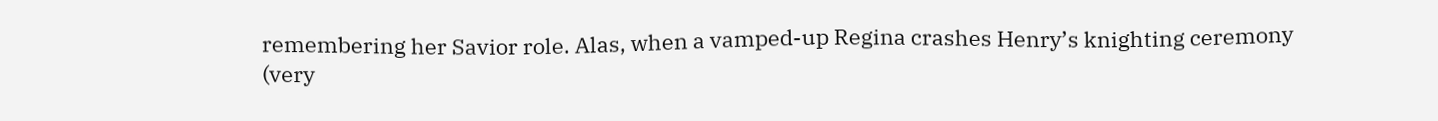remembering her Savior role. Alas, when a vamped-up Regina crashes Henry’s knighting ceremony (very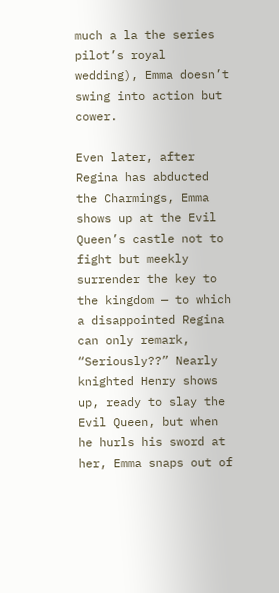much a la the series pilot’s royal wedding), Emma doesn’t swing into action but cower.

Even later, after Regina has abducted the Charmings, Emma shows up at the Evil Queen’s castle not to fight but meekly surrender the key to the kingdom — to which a disappointed Regina can only remark, “Seriously??” Nearly knighted Henry shows up, ready to slay the Evil Queen, but when he hurls his sword at her, Emma snaps out of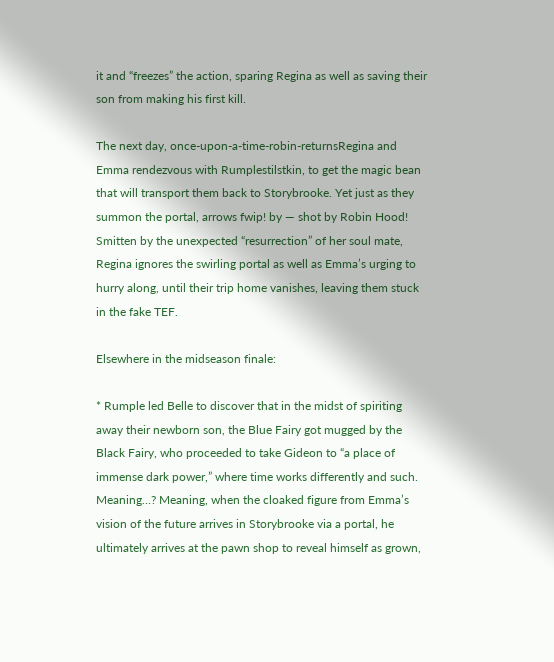it and “freezes” the action, sparing Regina as well as saving their son from making his first kill.

The next day, once-upon-a-time-robin-returnsRegina and Emma rendezvous with Rumplestilstkin, to get the magic bean that will transport them back to Storybrooke. Yet just as they summon the portal, arrows fwip! by — shot by Robin Hood! Smitten by the unexpected “resurrection” of her soul mate, Regina ignores the swirling portal as well as Emma’s urging to hurry along, until their trip home vanishes, leaving them stuck in the fake TEF.

Elsewhere in the midseason finale:

* Rumple led Belle to discover that in the midst of spiriting away their newborn son, the Blue Fairy got mugged by the Black Fairy, who proceeded to take Gideon to “a place of immense dark power,” where time works differently and such. Meaning…? Meaning, when the cloaked figure from Emma’s vision of the future arrives in Storybrooke via a portal, he ultimately arrives at the pawn shop to reveal himself as grown,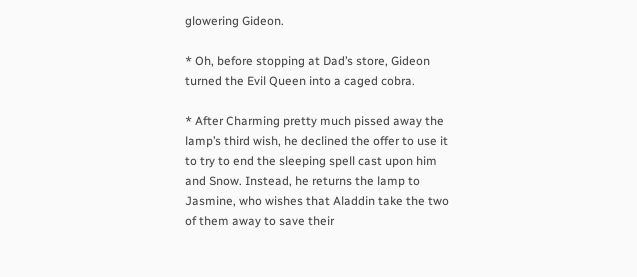glowering Gideon.

* Oh, before stopping at Dad’s store, Gideon turned the Evil Queen into a caged cobra.

* After Charming pretty much pissed away the lamp’s third wish, he declined the offer to use it to try to end the sleeping spell cast upon him and Snow. Instead, he returns the lamp to Jasmine, who wishes that Aladdin take the two of them away to save their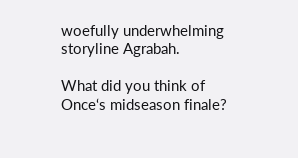woefully underwhelming storyline Agrabah.

What did you think of Once‘s midseason finale?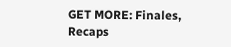GET MORE: Finales, Recaps